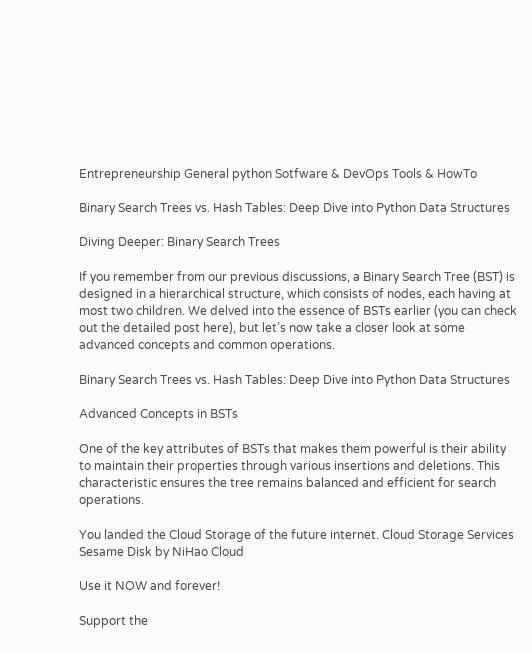Entrepreneurship General python Sotfware & DevOps Tools & HowTo

Binary Search Trees vs. Hash Tables: Deep Dive into Python Data Structures

Diving Deeper: Binary Search Trees

If you remember from our previous discussions, a Binary Search Tree (BST) is designed in a hierarchical structure, which consists of nodes, each having at most two children. We delved into the essence of BSTs earlier (you can check out the detailed post here), but let’s now take a closer look at some advanced concepts and common operations.

Binary Search Trees vs. Hash Tables: Deep Dive into Python Data Structures

Advanced Concepts in BSTs

One of the key attributes of BSTs that makes them powerful is their ability to maintain their properties through various insertions and deletions. This characteristic ensures the tree remains balanced and efficient for search operations.

You landed the Cloud Storage of the future internet. Cloud Storage Services Sesame Disk by NiHao Cloud

Use it NOW and forever!

Support the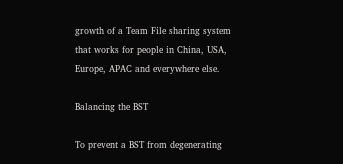growth of a Team File sharing system that works for people in China, USA, Europe, APAC and everywhere else.

Balancing the BST

To prevent a BST from degenerating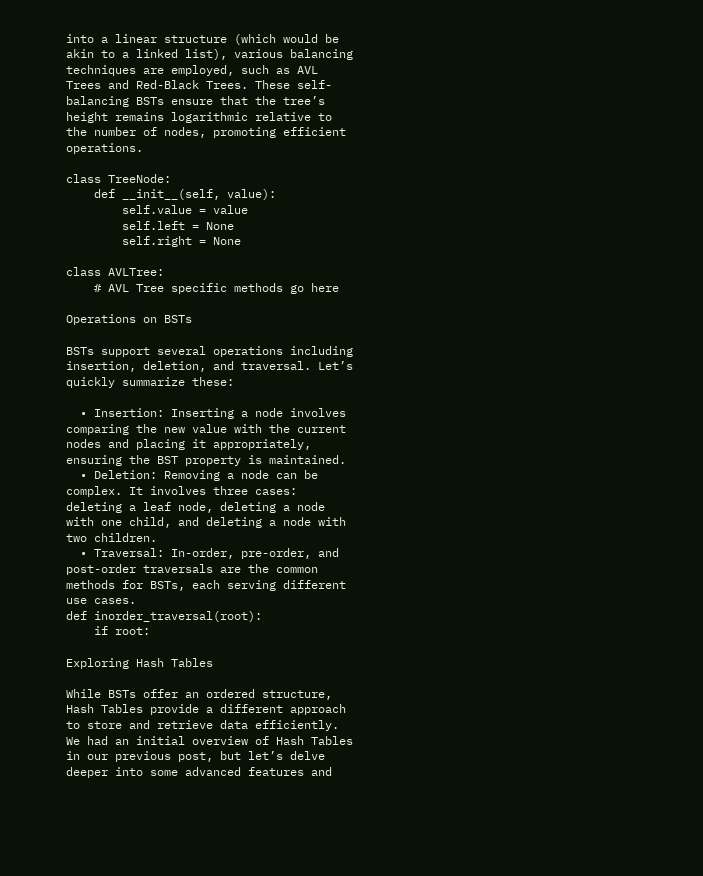into a linear structure (which would be akin to a linked list), various balancing techniques are employed, such as AVL Trees and Red-Black Trees. These self-balancing BSTs ensure that the tree’s height remains logarithmic relative to the number of nodes, promoting efficient operations.

class TreeNode:
    def __init__(self, value):
        self.value = value
        self.left = None
        self.right = None

class AVLTree:
    # AVL Tree specific methods go here

Operations on BSTs

BSTs support several operations including insertion, deletion, and traversal. Let’s quickly summarize these:

  • Insertion: Inserting a node involves comparing the new value with the current nodes and placing it appropriately, ensuring the BST property is maintained.
  • Deletion: Removing a node can be complex. It involves three cases: deleting a leaf node, deleting a node with one child, and deleting a node with two children.
  • Traversal: In-order, pre-order, and post-order traversals are the common methods for BSTs, each serving different use cases.
def inorder_traversal(root):
    if root:

Exploring Hash Tables

While BSTs offer an ordered structure, Hash Tables provide a different approach to store and retrieve data efficiently. We had an initial overview of Hash Tables in our previous post, but let’s delve deeper into some advanced features and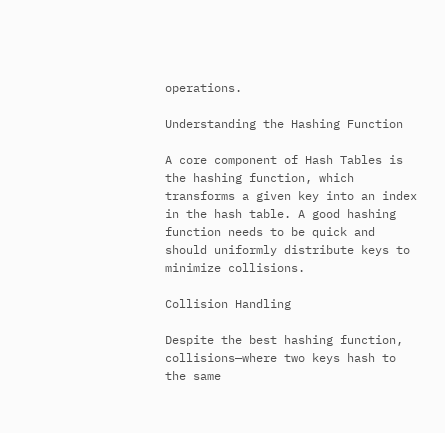operations.

Understanding the Hashing Function

A core component of Hash Tables is the hashing function, which transforms a given key into an index in the hash table. A good hashing function needs to be quick and should uniformly distribute keys to minimize collisions.

Collision Handling

Despite the best hashing function, collisions—where two keys hash to the same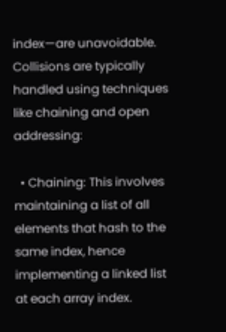index—are unavoidable. Collisions are typically handled using techniques like chaining and open addressing:

  • Chaining: This involves maintaining a list of all elements that hash to the same index, hence implementing a linked list at each array index.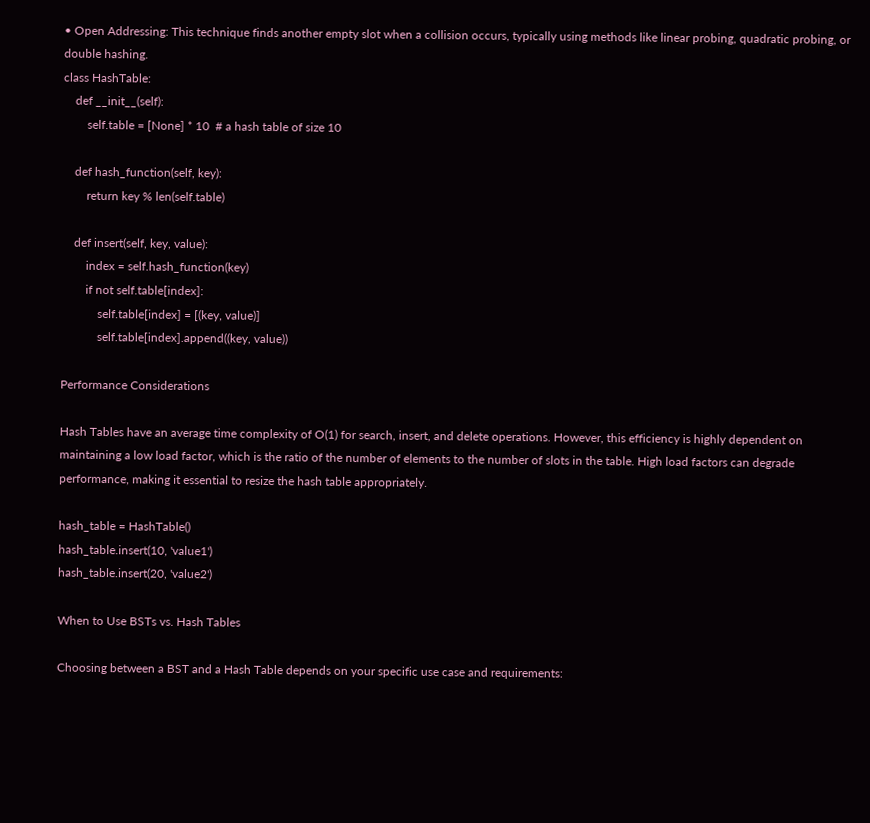• Open Addressing: This technique finds another empty slot when a collision occurs, typically using methods like linear probing, quadratic probing, or double hashing.
class HashTable:
    def __init__(self):
        self.table = [None] * 10  # a hash table of size 10

    def hash_function(self, key):
        return key % len(self.table)

    def insert(self, key, value):
        index = self.hash_function(key)
        if not self.table[index]:
            self.table[index] = [(key, value)]
            self.table[index].append((key, value))

Performance Considerations

Hash Tables have an average time complexity of O(1) for search, insert, and delete operations. However, this efficiency is highly dependent on maintaining a low load factor, which is the ratio of the number of elements to the number of slots in the table. High load factors can degrade performance, making it essential to resize the hash table appropriately.

hash_table = HashTable()
hash_table.insert(10, 'value1')
hash_table.insert(20, 'value2')

When to Use BSTs vs. Hash Tables

Choosing between a BST and a Hash Table depends on your specific use case and requirements: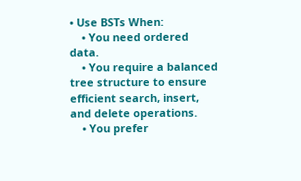• Use BSTs When:
    • You need ordered data.
    • You require a balanced tree structure to ensure efficient search, insert, and delete operations.
    • You prefer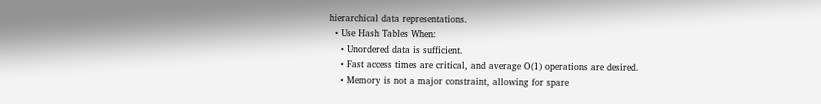hierarchical data representations.
  • Use Hash Tables When:
    • Unordered data is sufficient.
    • Fast access times are critical, and average O(1) operations are desired.
    • Memory is not a major constraint, allowing for spare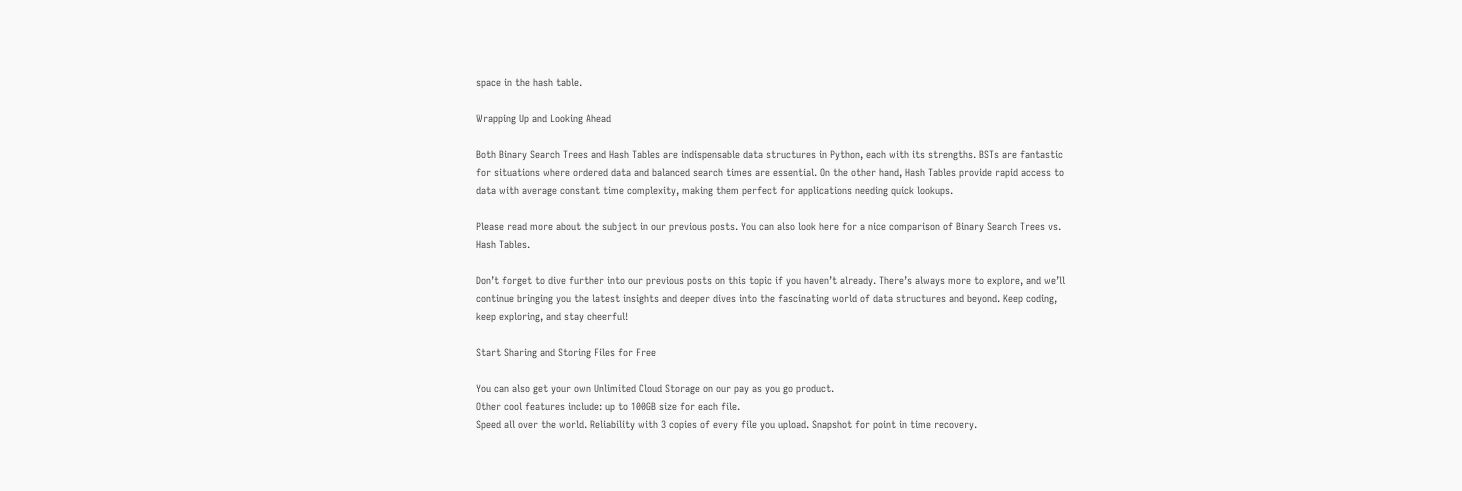space in the hash table.

Wrapping Up and Looking Ahead

Both Binary Search Trees and Hash Tables are indispensable data structures in Python, each with its strengths. BSTs are fantastic for situations where ordered data and balanced search times are essential. On the other hand, Hash Tables provide rapid access to data with average constant time complexity, making them perfect for applications needing quick lookups.

Please read more about the subject in our previous posts. You can also look here for a nice comparison of Binary Search Trees vs. Hash Tables.

Don’t forget to dive further into our previous posts on this topic if you haven’t already. There’s always more to explore, and we’ll continue bringing you the latest insights and deeper dives into the fascinating world of data structures and beyond. Keep coding, keep exploring, and stay cheerful!

Start Sharing and Storing Files for Free

You can also get your own Unlimited Cloud Storage on our pay as you go product.
Other cool features include: up to 100GB size for each file.
Speed all over the world. Reliability with 3 copies of every file you upload. Snapshot for point in time recovery.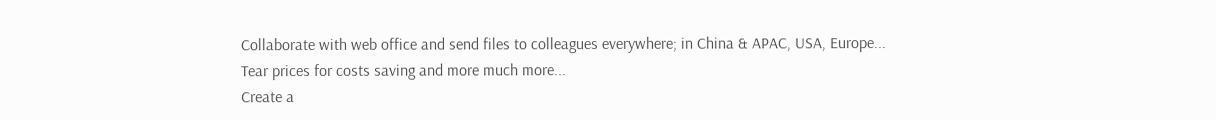Collaborate with web office and send files to colleagues everywhere; in China & APAC, USA, Europe...
Tear prices for costs saving and more much more...
Create a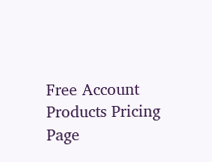Free Account Products Pricing Page